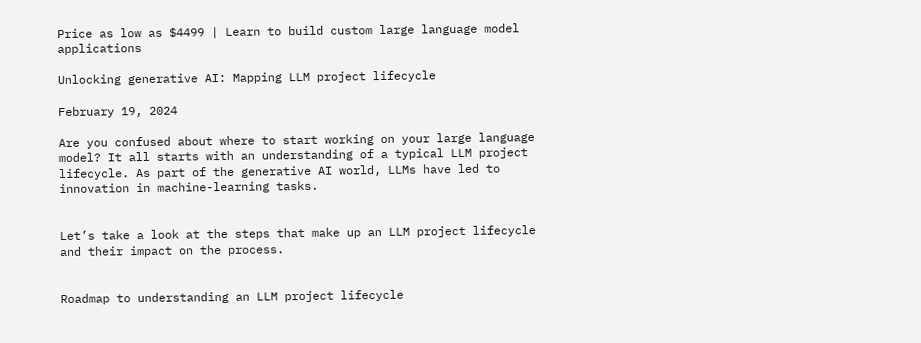Price as low as $4499 | Learn to build custom large language model applications

Unlocking generative AI: Mapping LLM project lifecycle

February 19, 2024

Are you confused about where to start working on your large language model? It all starts with an understanding of a typical LLM project lifecycle. As part of the generative AI world, LLMs have led to innovation in machine-learning tasks.


Let’s take a look at the steps that make up an LLM project lifecycle and their impact on the process.


Roadmap to understanding an LLM project lifecycle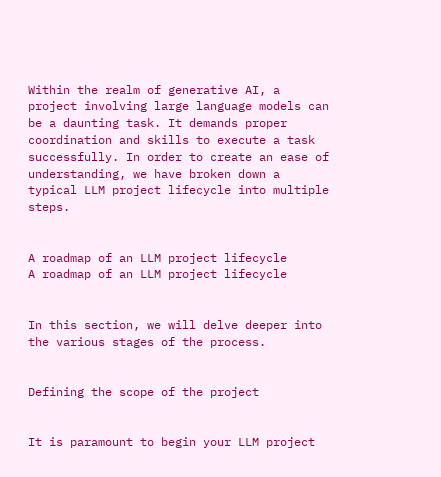Within the realm of generative AI, a project involving large language models can be a daunting task. It demands proper coordination and skills to execute a task successfully. In order to create an ease of understanding, we have broken down a typical LLM project lifecycle into multiple steps.


A roadmap of an LLM project lifecycle
A roadmap of an LLM project lifecycle


In this section, we will delve deeper into the various stages of the process.


Defining the scope of the project


It is paramount to begin your LLM project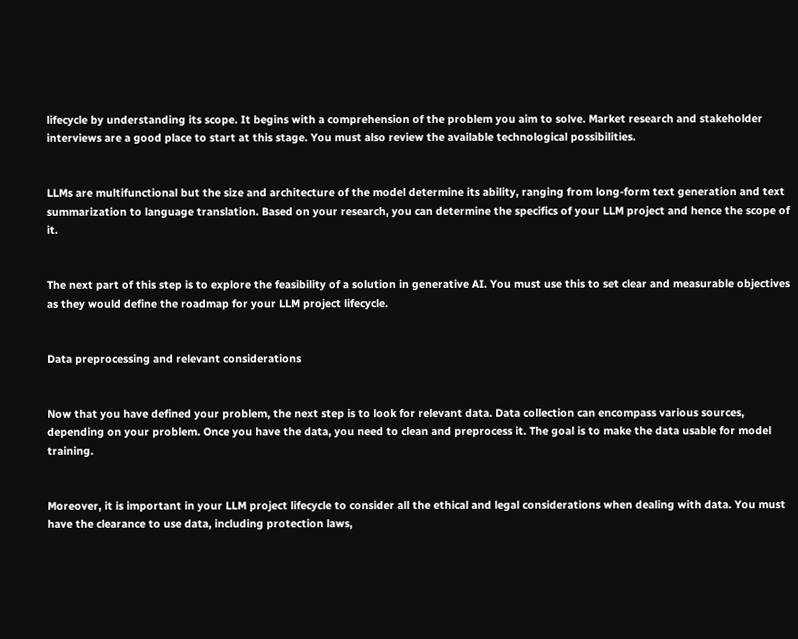lifecycle by understanding its scope. It begins with a comprehension of the problem you aim to solve. Market research and stakeholder interviews are a good place to start at this stage. You must also review the available technological possibilities.


LLMs are multifunctional but the size and architecture of the model determine its ability, ranging from long-form text generation and text summarization to language translation. Based on your research, you can determine the specifics of your LLM project and hence the scope of it.


The next part of this step is to explore the feasibility of a solution in generative AI. You must use this to set clear and measurable objectives as they would define the roadmap for your LLM project lifecycle.


Data preprocessing and relevant considerations


Now that you have defined your problem, the next step is to look for relevant data. Data collection can encompass various sources, depending on your problem. Once you have the data, you need to clean and preprocess it. The goal is to make the data usable for model training.


Moreover, it is important in your LLM project lifecycle to consider all the ethical and legal considerations when dealing with data. You must have the clearance to use data, including protection laws,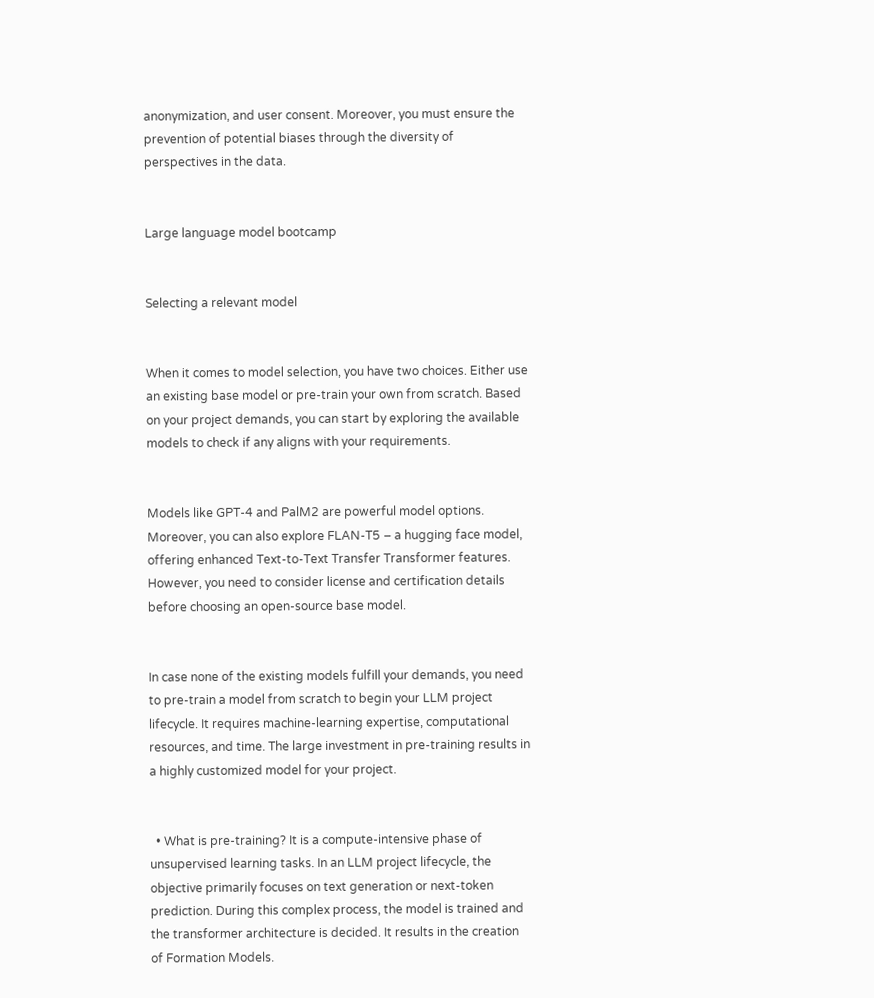anonymization, and user consent. Moreover, you must ensure the prevention of potential biases through the diversity of perspectives in the data.


Large language model bootcamp


Selecting a relevant model


When it comes to model selection, you have two choices. Either use an existing base model or pre-train your own from scratch. Based on your project demands, you can start by exploring the available models to check if any aligns with your requirements.


Models like GPT-4 and PalM2 are powerful model options. Moreover, you can also explore FLAN-T5 – a hugging face model, offering enhanced Text-to-Text Transfer Transformer features. However, you need to consider license and certification details before choosing an open-source base model.


In case none of the existing models fulfill your demands, you need to pre-train a model from scratch to begin your LLM project lifecycle. It requires machine-learning expertise, computational resources, and time. The large investment in pre-training results in a highly customized model for your project.


  • What is pre-training? It is a compute-intensive phase of unsupervised learning tasks. In an LLM project lifecycle, the objective primarily focuses on text generation or next-token prediction. During this complex process, the model is trained and the transformer architecture is decided. It results in the creation of Formation Models.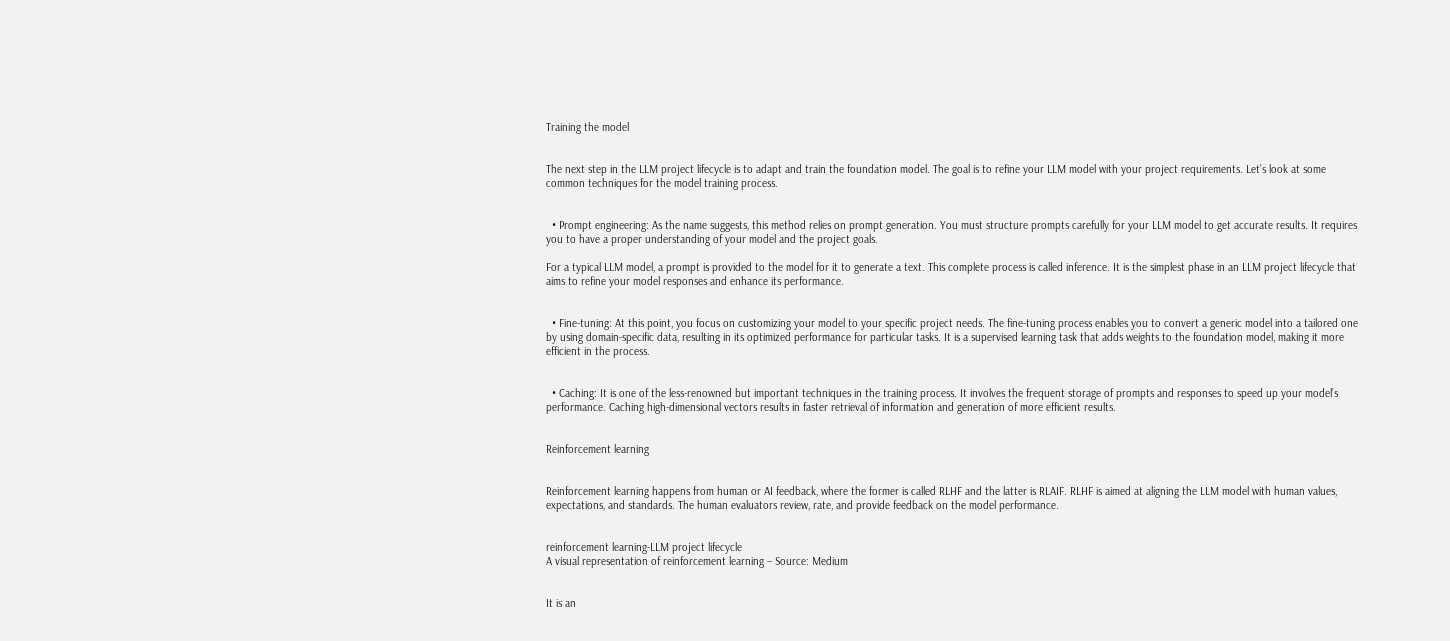Training the model


The next step in the LLM project lifecycle is to adapt and train the foundation model. The goal is to refine your LLM model with your project requirements. Let’s look at some common techniques for the model training process.


  • Prompt engineering: As the name suggests, this method relies on prompt generation. You must structure prompts carefully for your LLM model to get accurate results. It requires you to have a proper understanding of your model and the project goals.

For a typical LLM model, a prompt is provided to the model for it to generate a text. This complete process is called inference. It is the simplest phase in an LLM project lifecycle that aims to refine your model responses and enhance its performance.


  • Fine-tuning: At this point, you focus on customizing your model to your specific project needs. The fine-tuning process enables you to convert a generic model into a tailored one by using domain-specific data, resulting in its optimized performance for particular tasks. It is a supervised learning task that adds weights to the foundation model, making it more efficient in the process.


  • Caching: It is one of the less-renowned but important techniques in the training process. It involves the frequent storage of prompts and responses to speed up your model’s performance. Caching high-dimensional vectors results in faster retrieval of information and generation of more efficient results.


Reinforcement learning


Reinforcement learning happens from human or AI feedback, where the former is called RLHF and the latter is RLAIF. RLHF is aimed at aligning the LLM model with human values, expectations, and standards. The human evaluators review, rate, and provide feedback on the model performance.


reinforcement learning-LLM project lifecycle
A visual representation of reinforcement learning – Source: Medium


It is an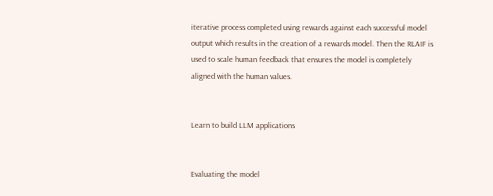iterative process completed using rewards against each successful model output which results in the creation of a rewards model. Then the RLAIF is used to scale human feedback that ensures the model is completely aligned with the human values.


Learn to build LLM applications


Evaluating the model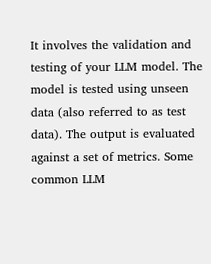It involves the validation and testing of your LLM model. The model is tested using unseen data (also referred to as test data). The output is evaluated against a set of metrics. Some common LLM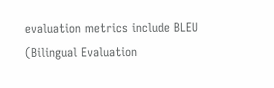evaluation metrics include BLEU (Bilingual Evaluation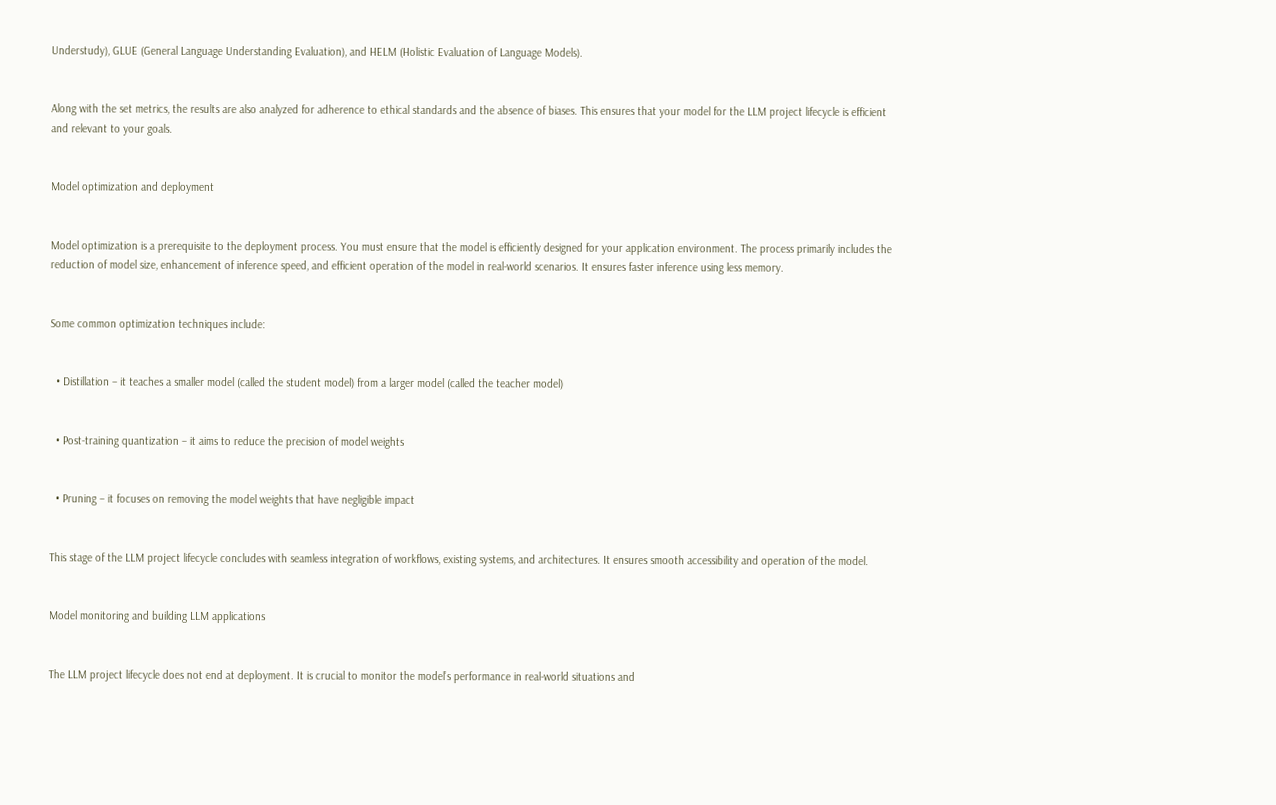Understudy), GLUE (General Language Understanding Evaluation), and HELM (Holistic Evaluation of Language Models).


Along with the set metrics, the results are also analyzed for adherence to ethical standards and the absence of biases. This ensures that your model for the LLM project lifecycle is efficient and relevant to your goals.


Model optimization and deployment


Model optimization is a prerequisite to the deployment process. You must ensure that the model is efficiently designed for your application environment. The process primarily includes the reduction of model size, enhancement of inference speed, and efficient operation of the model in real-world scenarios. It ensures faster inference using less memory.


Some common optimization techniques include:


  • Distillation – it teaches a smaller model (called the student model) from a larger model (called the teacher model)


  • Post-training quantization – it aims to reduce the precision of model weights


  • Pruning – it focuses on removing the model weights that have negligible impact


This stage of the LLM project lifecycle concludes with seamless integration of workflows, existing systems, and architectures. It ensures smooth accessibility and operation of the model.


Model monitoring and building LLM applications


The LLM project lifecycle does not end at deployment. It is crucial to monitor the model’s performance in real-world situations and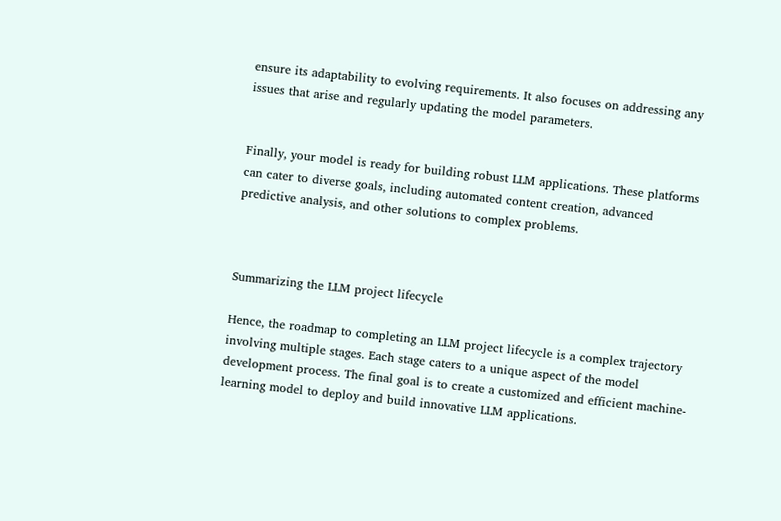ensure its adaptability to evolving requirements. It also focuses on addressing any issues that arise and regularly updating the model parameters.


Finally, your model is ready for building robust LLM applications. These platforms can cater to diverse goals, including automated content creation, advanced predictive analysis, and other solutions to complex problems.



Summarizing the LLM project lifecycle

Hence, the roadmap to completing an LLM project lifecycle is a complex trajectory involving multiple stages. Each stage caters to a unique aspect of the model development process. The final goal is to create a customized and efficient machine-learning model to deploy and build innovative LLM applications.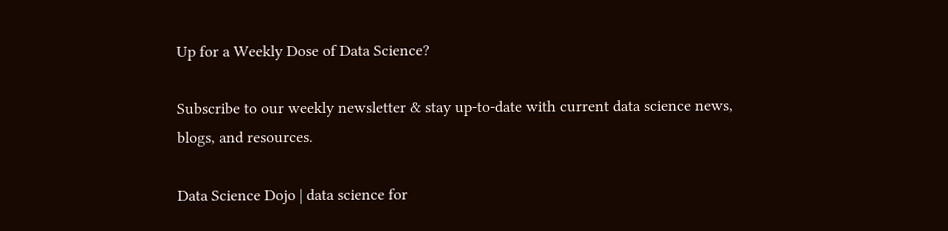Up for a Weekly Dose of Data Science?

Subscribe to our weekly newsletter & stay up-to-date with current data science news, blogs, and resources.

Data Science Dojo | data science for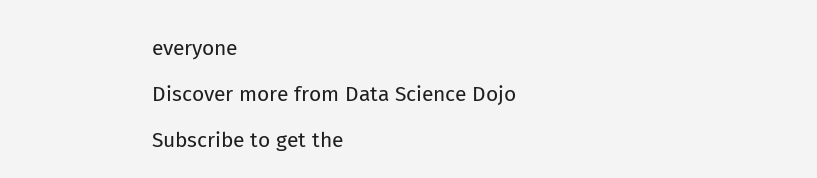everyone

Discover more from Data Science Dojo

Subscribe to get the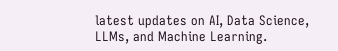latest updates on AI, Data Science, LLMs, and Machine Learning.